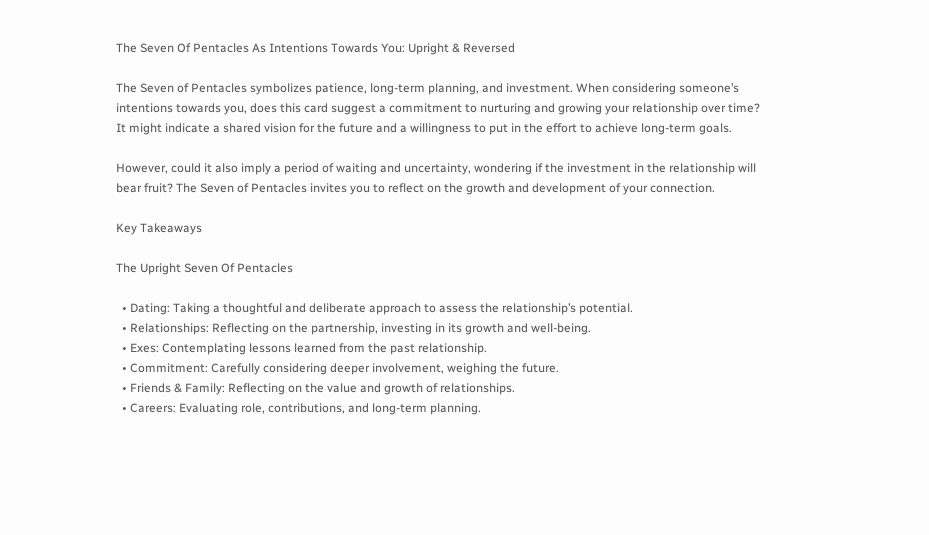The Seven Of Pentacles As Intentions Towards You: Upright & Reversed

The Seven of Pentacles symbolizes patience, long-term planning, and investment. When considering someone’s intentions towards you, does this card suggest a commitment to nurturing and growing your relationship over time? It might indicate a shared vision for the future and a willingness to put in the effort to achieve long-term goals.

However, could it also imply a period of waiting and uncertainty, wondering if the investment in the relationship will bear fruit? The Seven of Pentacles invites you to reflect on the growth and development of your connection.

Key Takeaways

The Upright Seven Of Pentacles

  • Dating: Taking a thoughtful and deliberate approach to assess the relationship’s potential.
  • Relationships: Reflecting on the partnership, investing in its growth and well-being.
  • Exes: Contemplating lessons learned from the past relationship.
  • Commitment: Carefully considering deeper involvement, weighing the future.
  • Friends & Family: Reflecting on the value and growth of relationships.
  • Careers: Evaluating role, contributions, and long-term planning.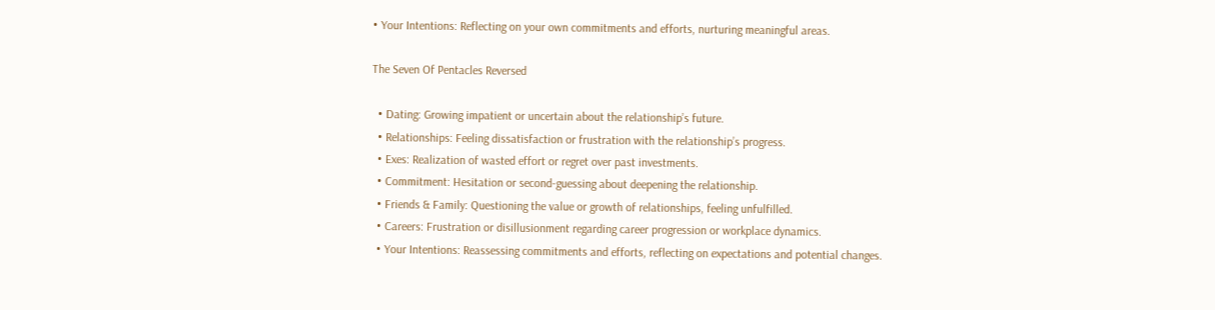• Your Intentions: Reflecting on your own commitments and efforts, nurturing meaningful areas.

The Seven Of Pentacles Reversed

  • Dating: Growing impatient or uncertain about the relationship’s future.
  • Relationships: Feeling dissatisfaction or frustration with the relationship’s progress.
  • Exes: Realization of wasted effort or regret over past investments.
  • Commitment: Hesitation or second-guessing about deepening the relationship.
  • Friends & Family: Questioning the value or growth of relationships, feeling unfulfilled.
  • Careers: Frustration or disillusionment regarding career progression or workplace dynamics.
  • Your Intentions: Reassessing commitments and efforts, reflecting on expectations and potential changes.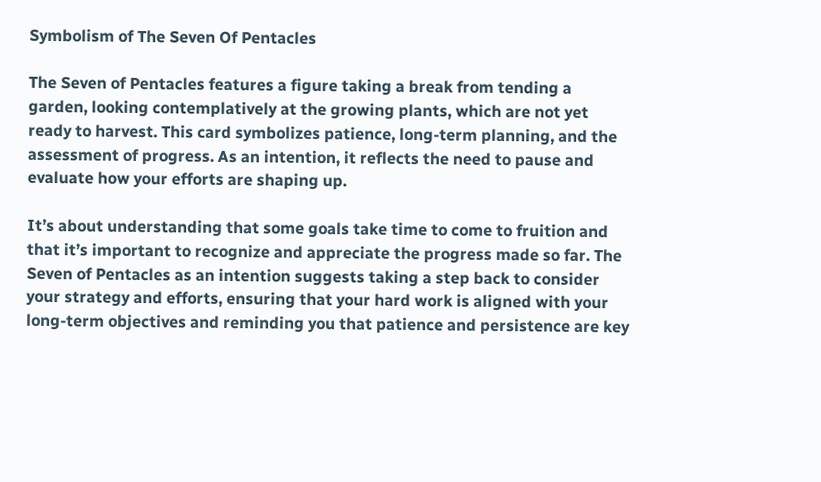Symbolism of The Seven Of Pentacles

The Seven of Pentacles features a figure taking a break from tending a garden, looking contemplatively at the growing plants, which are not yet ready to harvest. This card symbolizes patience, long-term planning, and the assessment of progress. As an intention, it reflects the need to pause and evaluate how your efforts are shaping up.

It’s about understanding that some goals take time to come to fruition and that it’s important to recognize and appreciate the progress made so far. The Seven of Pentacles as an intention suggests taking a step back to consider your strategy and efforts, ensuring that your hard work is aligned with your long-term objectives and reminding you that patience and persistence are key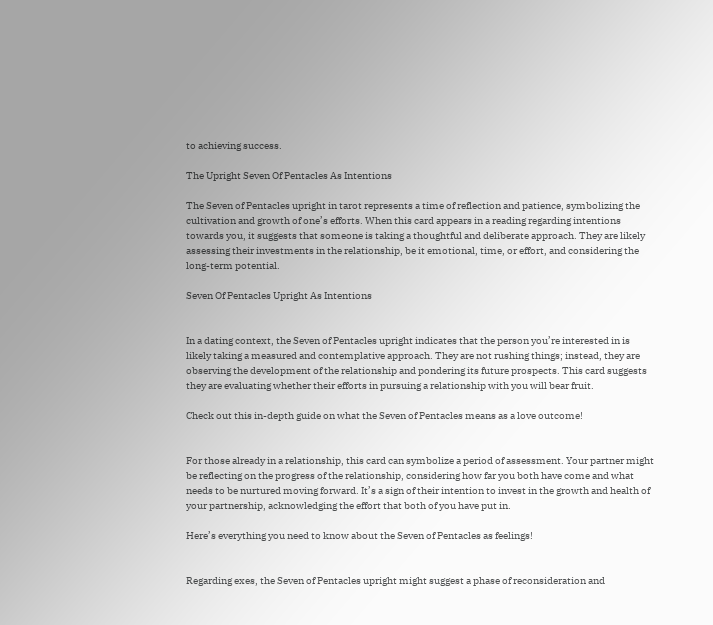to achieving success.

The Upright Seven Of Pentacles As Intentions

The Seven of Pentacles upright in tarot represents a time of reflection and patience, symbolizing the cultivation and growth of one’s efforts. When this card appears in a reading regarding intentions towards you, it suggests that someone is taking a thoughtful and deliberate approach. They are likely assessing their investments in the relationship, be it emotional, time, or effort, and considering the long-term potential.

Seven Of Pentacles Upright As Intentions


In a dating context, the Seven of Pentacles upright indicates that the person you’re interested in is likely taking a measured and contemplative approach. They are not rushing things; instead, they are observing the development of the relationship and pondering its future prospects. This card suggests they are evaluating whether their efforts in pursuing a relationship with you will bear fruit.

Check out this in-depth guide on what the Seven of Pentacles means as a love outcome!


For those already in a relationship, this card can symbolize a period of assessment. Your partner might be reflecting on the progress of the relationship, considering how far you both have come and what needs to be nurtured moving forward. It’s a sign of their intention to invest in the growth and health of your partnership, acknowledging the effort that both of you have put in.

Here’s everything you need to know about the Seven of Pentacles as feelings!


Regarding exes, the Seven of Pentacles upright might suggest a phase of reconsideration and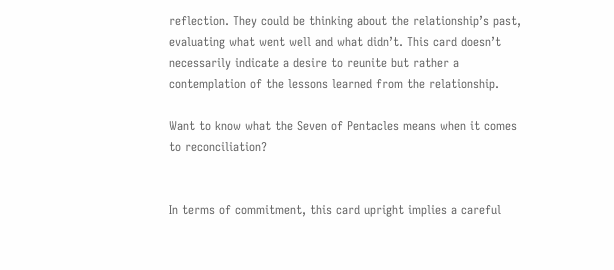reflection. They could be thinking about the relationship’s past, evaluating what went well and what didn’t. This card doesn’t necessarily indicate a desire to reunite but rather a contemplation of the lessons learned from the relationship.

Want to know what the Seven of Pentacles means when it comes to reconciliation?


In terms of commitment, this card upright implies a careful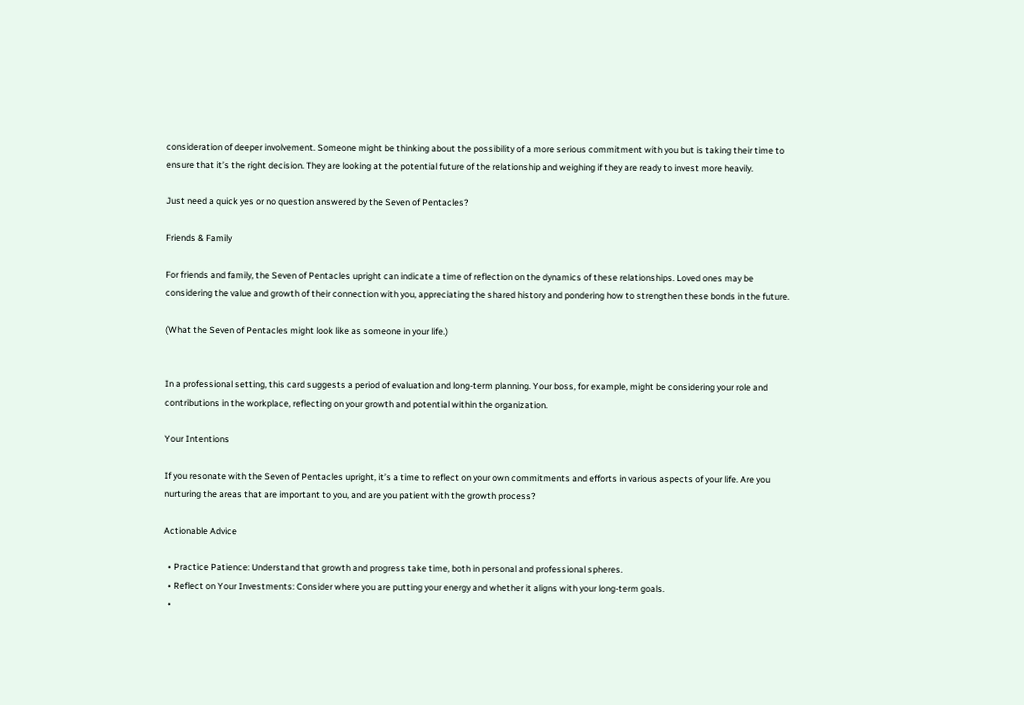consideration of deeper involvement. Someone might be thinking about the possibility of a more serious commitment with you but is taking their time to ensure that it’s the right decision. They are looking at the potential future of the relationship and weighing if they are ready to invest more heavily.

Just need a quick yes or no question answered by the Seven of Pentacles?

Friends & Family

For friends and family, the Seven of Pentacles upright can indicate a time of reflection on the dynamics of these relationships. Loved ones may be considering the value and growth of their connection with you, appreciating the shared history and pondering how to strengthen these bonds in the future.

(What the Seven of Pentacles might look like as someone in your life.)


In a professional setting, this card suggests a period of evaluation and long-term planning. Your boss, for example, might be considering your role and contributions in the workplace, reflecting on your growth and potential within the organization.

Your Intentions

If you resonate with the Seven of Pentacles upright, it’s a time to reflect on your own commitments and efforts in various aspects of your life. Are you nurturing the areas that are important to you, and are you patient with the growth process?

Actionable Advice

  • Practice Patience: Understand that growth and progress take time, both in personal and professional spheres.
  • Reflect on Your Investments: Consider where you are putting your energy and whether it aligns with your long-term goals.
  •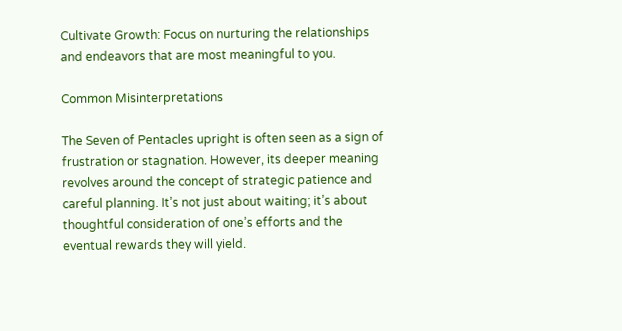Cultivate Growth: Focus on nurturing the relationships and endeavors that are most meaningful to you.

Common Misinterpretations

The Seven of Pentacles upright is often seen as a sign of frustration or stagnation. However, its deeper meaning revolves around the concept of strategic patience and careful planning. It’s not just about waiting; it’s about thoughtful consideration of one’s efforts and the eventual rewards they will yield.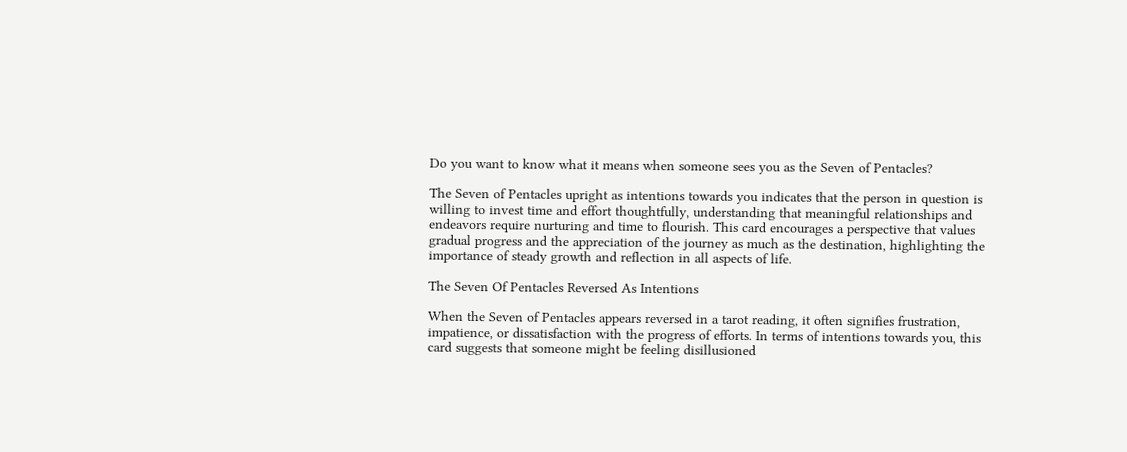Do you want to know what it means when someone sees you as the Seven of Pentacles?

The Seven of Pentacles upright as intentions towards you indicates that the person in question is willing to invest time and effort thoughtfully, understanding that meaningful relationships and endeavors require nurturing and time to flourish. This card encourages a perspective that values gradual progress and the appreciation of the journey as much as the destination, highlighting the importance of steady growth and reflection in all aspects of life.

The Seven Of Pentacles Reversed As Intentions

When the Seven of Pentacles appears reversed in a tarot reading, it often signifies frustration, impatience, or dissatisfaction with the progress of efforts. In terms of intentions towards you, this card suggests that someone might be feeling disillusioned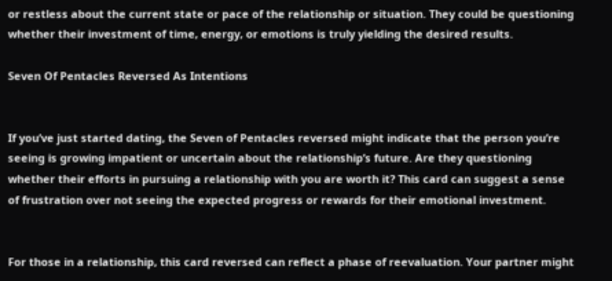or restless about the current state or pace of the relationship or situation. They could be questioning whether their investment of time, energy, or emotions is truly yielding the desired results.

Seven Of Pentacles Reversed As Intentions


If you’ve just started dating, the Seven of Pentacles reversed might indicate that the person you’re seeing is growing impatient or uncertain about the relationship’s future. Are they questioning whether their efforts in pursuing a relationship with you are worth it? This card can suggest a sense of frustration over not seeing the expected progress or rewards for their emotional investment.


For those in a relationship, this card reversed can reflect a phase of reevaluation. Your partner might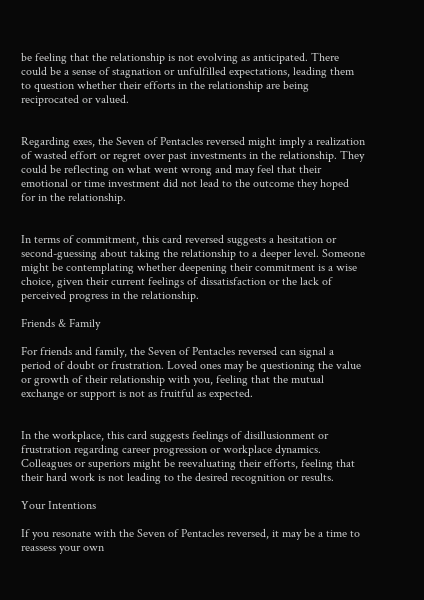be feeling that the relationship is not evolving as anticipated. There could be a sense of stagnation or unfulfilled expectations, leading them to question whether their efforts in the relationship are being reciprocated or valued.


Regarding exes, the Seven of Pentacles reversed might imply a realization of wasted effort or regret over past investments in the relationship. They could be reflecting on what went wrong and may feel that their emotional or time investment did not lead to the outcome they hoped for in the relationship.


In terms of commitment, this card reversed suggests a hesitation or second-guessing about taking the relationship to a deeper level. Someone might be contemplating whether deepening their commitment is a wise choice, given their current feelings of dissatisfaction or the lack of perceived progress in the relationship.

Friends & Family

For friends and family, the Seven of Pentacles reversed can signal a period of doubt or frustration. Loved ones may be questioning the value or growth of their relationship with you, feeling that the mutual exchange or support is not as fruitful as expected.


In the workplace, this card suggests feelings of disillusionment or frustration regarding career progression or workplace dynamics. Colleagues or superiors might be reevaluating their efforts, feeling that their hard work is not leading to the desired recognition or results.

Your Intentions

If you resonate with the Seven of Pentacles reversed, it may be a time to reassess your own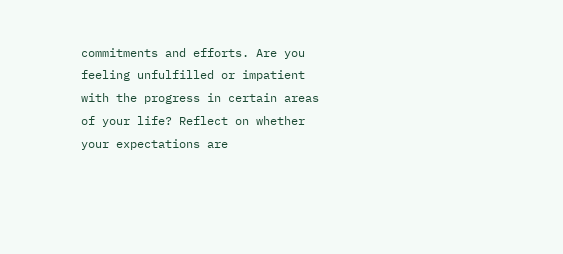commitments and efforts. Are you feeling unfulfilled or impatient with the progress in certain areas of your life? Reflect on whether your expectations are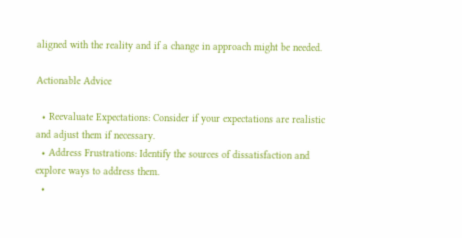aligned with the reality and if a change in approach might be needed.

Actionable Advice

  • Reevaluate Expectations: Consider if your expectations are realistic and adjust them if necessary.
  • Address Frustrations: Identify the sources of dissatisfaction and explore ways to address them.
  •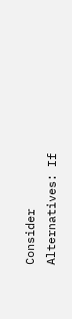Consider Alternatives: If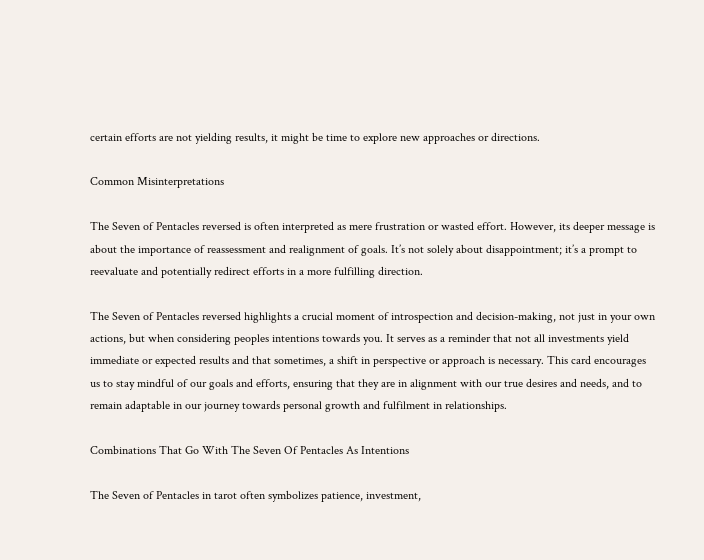certain efforts are not yielding results, it might be time to explore new approaches or directions.

Common Misinterpretations

The Seven of Pentacles reversed is often interpreted as mere frustration or wasted effort. However, its deeper message is about the importance of reassessment and realignment of goals. It’s not solely about disappointment; it’s a prompt to reevaluate and potentially redirect efforts in a more fulfilling direction.

The Seven of Pentacles reversed highlights a crucial moment of introspection and decision-making, not just in your own actions, but when considering peoples intentions towards you. It serves as a reminder that not all investments yield immediate or expected results and that sometimes, a shift in perspective or approach is necessary. This card encourages us to stay mindful of our goals and efforts, ensuring that they are in alignment with our true desires and needs, and to remain adaptable in our journey towards personal growth and fulfilment in relationships.

Combinations That Go With The Seven Of Pentacles As Intentions

The Seven of Pentacles in tarot often symbolizes patience, investment,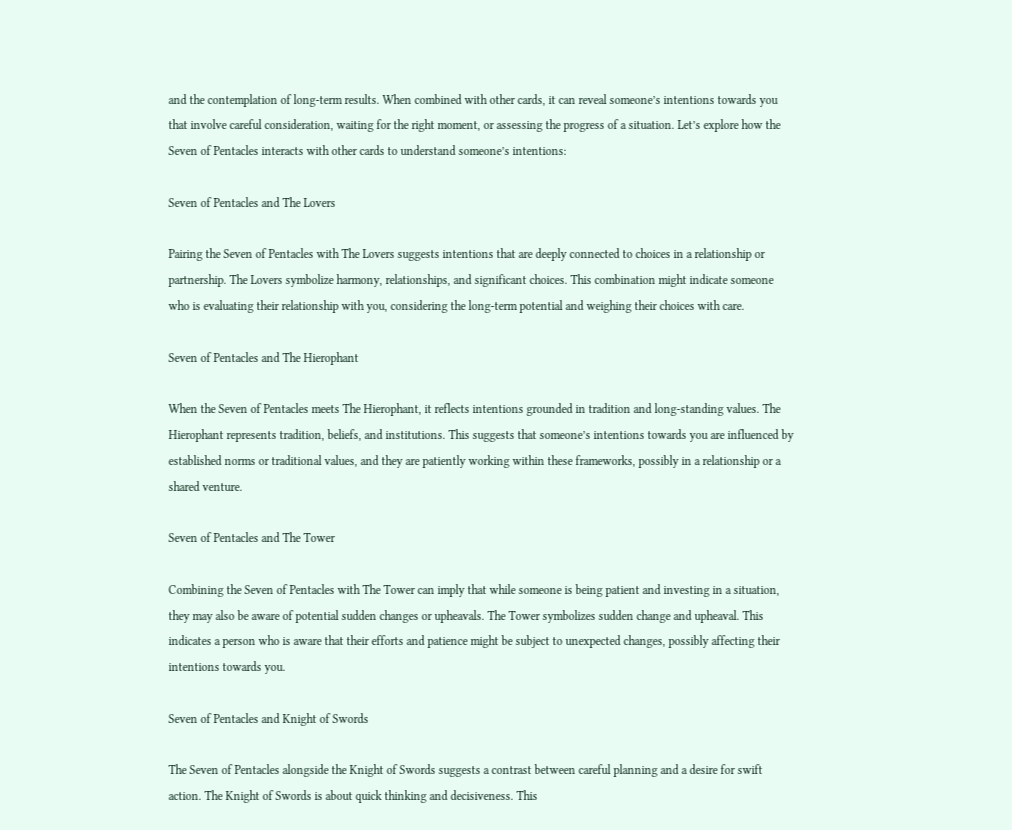and the contemplation of long-term results. When combined with other cards, it can reveal someone’s intentions towards you that involve careful consideration, waiting for the right moment, or assessing the progress of a situation. Let’s explore how the Seven of Pentacles interacts with other cards to understand someone’s intentions:

Seven of Pentacles and The Lovers

Pairing the Seven of Pentacles with The Lovers suggests intentions that are deeply connected to choices in a relationship or partnership. The Lovers symbolize harmony, relationships, and significant choices. This combination might indicate someone who is evaluating their relationship with you, considering the long-term potential and weighing their choices with care.

Seven of Pentacles and The Hierophant

When the Seven of Pentacles meets The Hierophant, it reflects intentions grounded in tradition and long-standing values. The Hierophant represents tradition, beliefs, and institutions. This suggests that someone’s intentions towards you are influenced by established norms or traditional values, and they are patiently working within these frameworks, possibly in a relationship or a shared venture.

Seven of Pentacles and The Tower

Combining the Seven of Pentacles with The Tower can imply that while someone is being patient and investing in a situation, they may also be aware of potential sudden changes or upheavals. The Tower symbolizes sudden change and upheaval. This indicates a person who is aware that their efforts and patience might be subject to unexpected changes, possibly affecting their intentions towards you.

Seven of Pentacles and Knight of Swords

The Seven of Pentacles alongside the Knight of Swords suggests a contrast between careful planning and a desire for swift action. The Knight of Swords is about quick thinking and decisiveness. This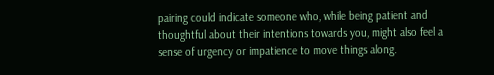pairing could indicate someone who, while being patient and thoughtful about their intentions towards you, might also feel a sense of urgency or impatience to move things along.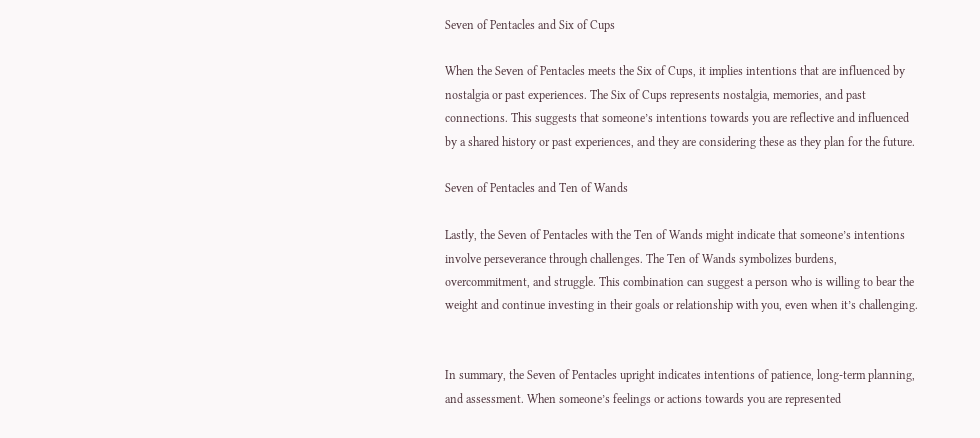Seven of Pentacles and Six of Cups

When the Seven of Pentacles meets the Six of Cups, it implies intentions that are influenced by nostalgia or past experiences. The Six of Cups represents nostalgia, memories, and past connections. This suggests that someone’s intentions towards you are reflective and influenced by a shared history or past experiences, and they are considering these as they plan for the future.

Seven of Pentacles and Ten of Wands

Lastly, the Seven of Pentacles with the Ten of Wands might indicate that someone’s intentions involve perseverance through challenges. The Ten of Wands symbolizes burdens, overcommitment, and struggle. This combination can suggest a person who is willing to bear the weight and continue investing in their goals or relationship with you, even when it’s challenging.


In summary, the Seven of Pentacles upright indicates intentions of patience, long-term planning, and assessment. When someone’s feelings or actions towards you are represented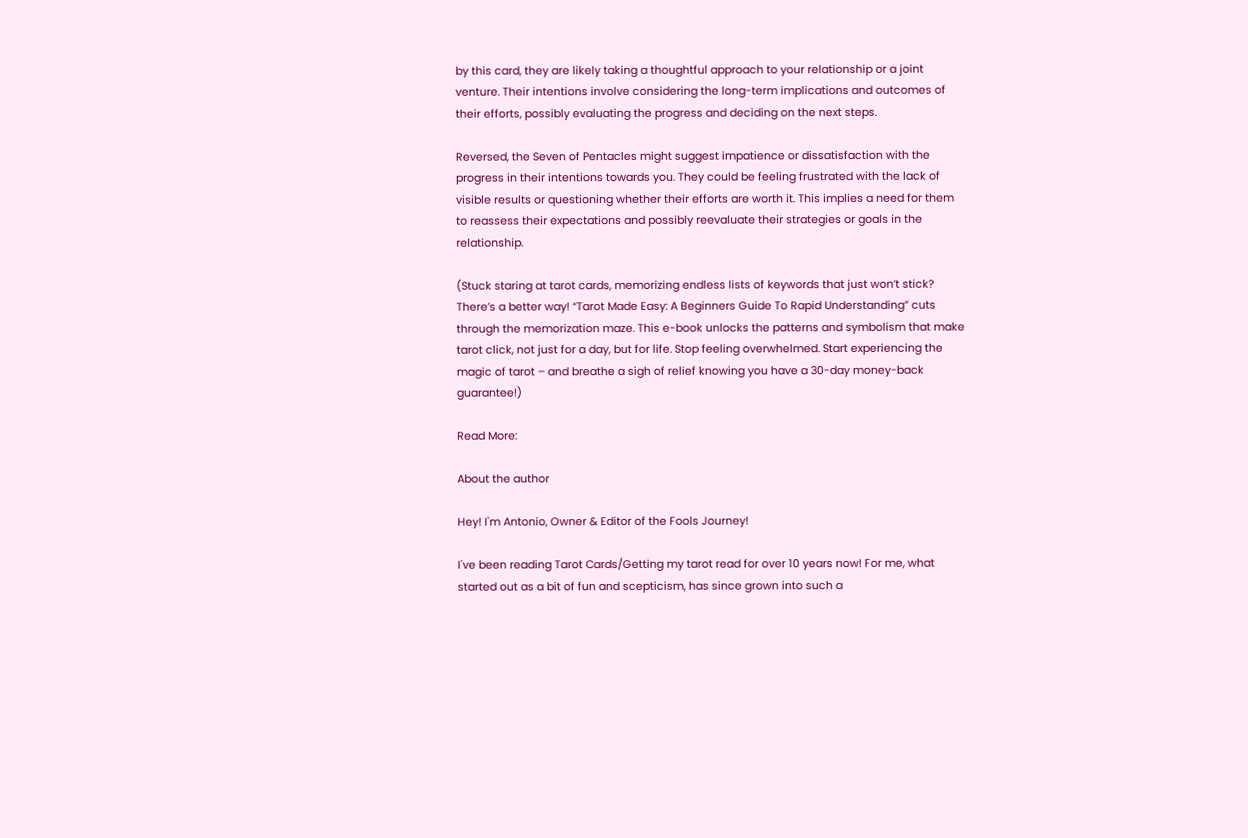by this card, they are likely taking a thoughtful approach to your relationship or a joint venture. Their intentions involve considering the long-term implications and outcomes of their efforts, possibly evaluating the progress and deciding on the next steps.

Reversed, the Seven of Pentacles might suggest impatience or dissatisfaction with the progress in their intentions towards you. They could be feeling frustrated with the lack of visible results or questioning whether their efforts are worth it. This implies a need for them to reassess their expectations and possibly reevaluate their strategies or goals in the relationship.

(Stuck staring at tarot cards, memorizing endless lists of keywords that just won’t stick? There’s a better way! “Tarot Made Easy: A Beginners Guide To Rapid Understanding” cuts through the memorization maze. This e-book unlocks the patterns and symbolism that make tarot click, not just for a day, but for life. Stop feeling overwhelmed. Start experiencing the magic of tarot – and breathe a sigh of relief knowing you have a 30-day money-back guarantee!)

Read More:

About the author

Hey! I'm Antonio, Owner & Editor of the Fools Journey!

I've been reading Tarot Cards/Getting my tarot read for over 10 years now! For me, what started out as a bit of fun and scepticism, has since grown into such a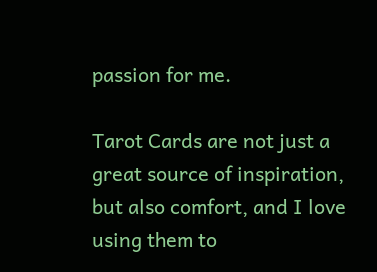passion for me.

Tarot Cards are not just a great source of inspiration, but also comfort, and I love using them to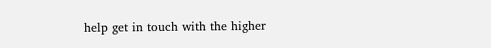help get in touch with the higher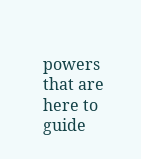powers that are here to guide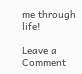me through life!

Leave a Comment